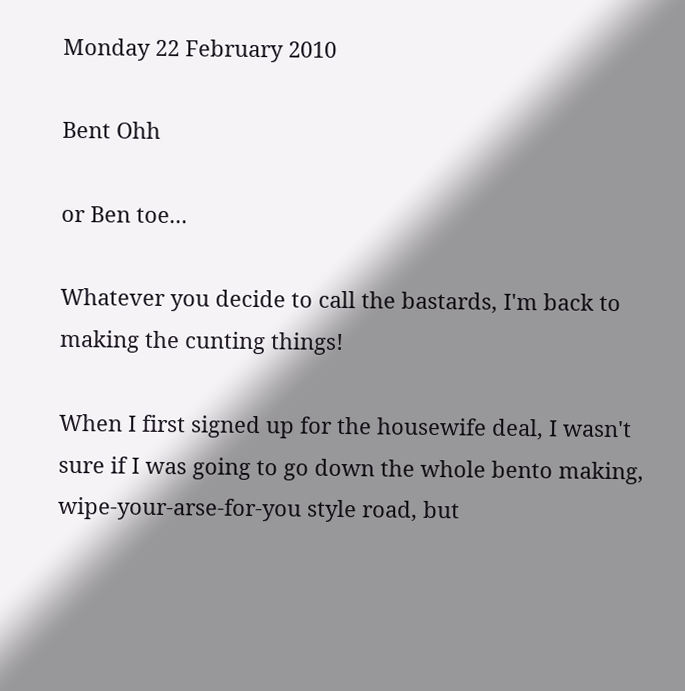Monday 22 February 2010

Bent Ohh

or Ben toe...

Whatever you decide to call the bastards, I'm back to making the cunting things!

When I first signed up for the housewife deal, I wasn't sure if I was going to go down the whole bento making, wipe-your-arse-for-you style road, but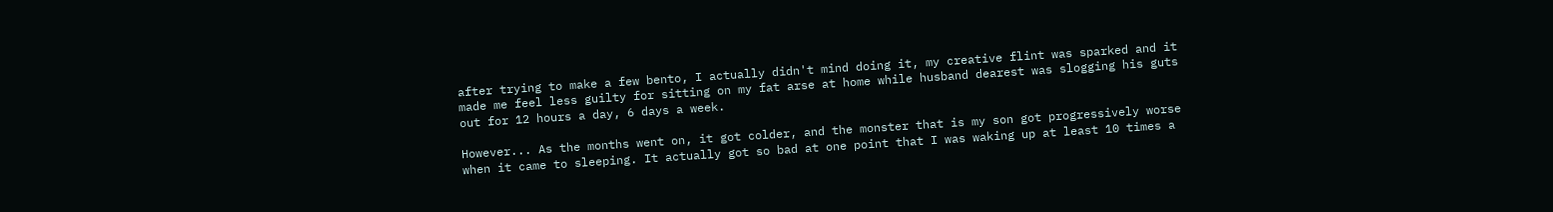after trying to make a few bento, I actually didn't mind doing it, my creative flint was sparked and it made me feel less guilty for sitting on my fat arse at home while husband dearest was slogging his guts out for 12 hours a day, 6 days a week.

However... As the months went on, it got colder, and the monster that is my son got progressively worse when it came to sleeping. It actually got so bad at one point that I was waking up at least 10 times a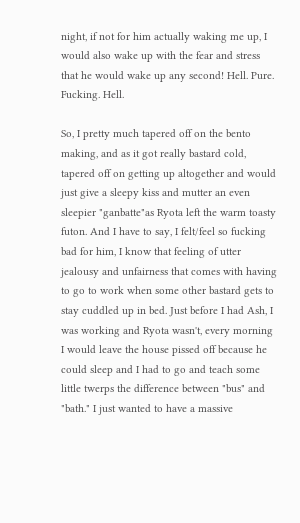night, if not for him actually waking me up, I would also wake up with the fear and stress that he would wake up any second! Hell. Pure. Fucking. Hell.

So, I pretty much tapered off on the bento making, and as it got really bastard cold, tapered off on getting up altogether and would just give a sleepy kiss and mutter an even sleepier "ganbatte"as Ryota left the warm toasty futon. And I have to say, I felt/feel so fucking bad for him, I know that feeling of utter jealousy and unfairness that comes with having to go to work when some other bastard gets to stay cuddled up in bed. Just before I had Ash, I was working and Ryota wasn't, every morning I would leave the house pissed off because he could sleep and I had to go and teach some little twerps the difference between "bus" and "bath." I just wanted to have a massive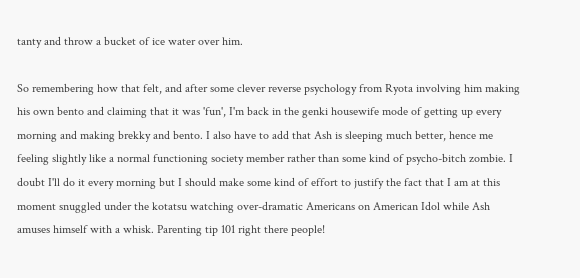tanty and throw a bucket of ice water over him.

So remembering how that felt, and after some clever reverse psychology from Ryota involving him making his own bento and claiming that it was 'fun', I'm back in the genki housewife mode of getting up every morning and making brekky and bento. I also have to add that Ash is sleeping much better, hence me feeling slightly like a normal functioning society member rather than some kind of psycho-bitch zombie. I doubt I'll do it every morning but I should make some kind of effort to justify the fact that I am at this moment snuggled under the kotatsu watching over-dramatic Americans on American Idol while Ash amuses himself with a whisk. Parenting tip 101 right there people!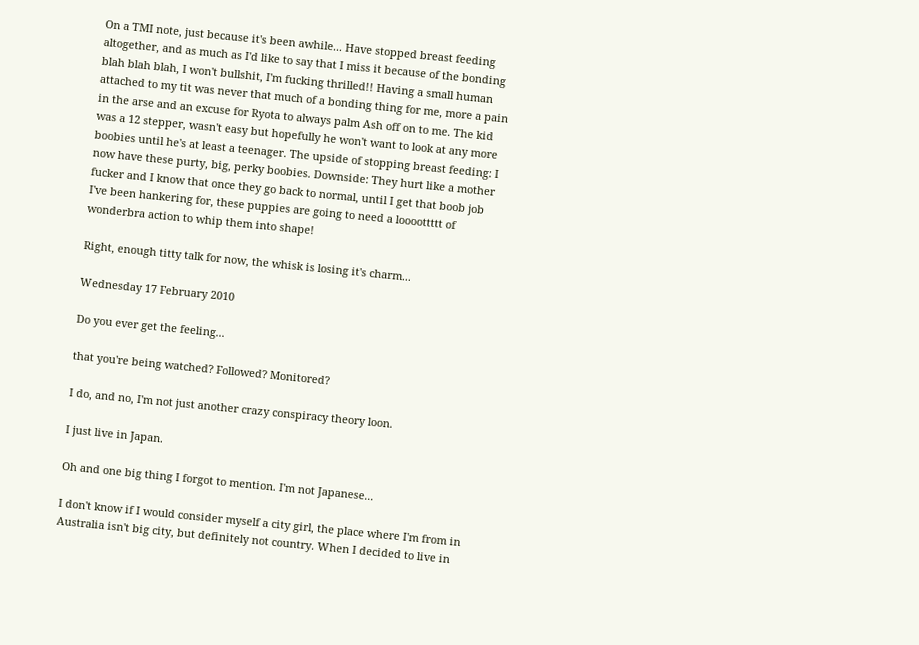On a TMI note, just because it's been awhile... Have stopped breast feeding altogether, and as much as I'd like to say that I miss it because of the bonding blah blah blah, I won't bullshit, I'm fucking thrilled!! Having a small human attached to my tit was never that much of a bonding thing for me, more a pain in the arse and an excuse for Ryota to always palm Ash off on to me. The kid was a 12 stepper, wasn't easy but hopefully he won't want to look at any more boobies until he's at least a teenager. The upside of stopping breast feeding: I now have these purty, big, perky boobies. Downside: They hurt like a mother fucker and I know that once they go back to normal, until I get that boob job I've been hankering for, these puppies are going to need a loooottttt of wonderbra action to whip them into shape!

Right, enough titty talk for now, the whisk is losing it's charm...

Wednesday 17 February 2010

Do you ever get the feeling...

that you're being watched? Followed? Monitored?

I do, and no, I'm not just another crazy conspiracy theory loon.

I just live in Japan.

Oh and one big thing I forgot to mention. I'm not Japanese...

I don't know if I would consider myself a city girl, the place where I'm from in Australia isn't big city, but definitely not country. When I decided to live in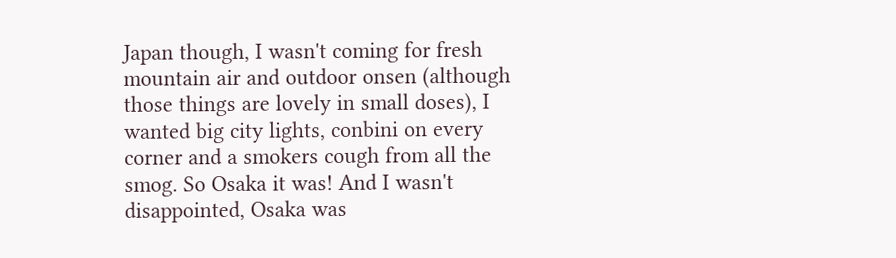Japan though, I wasn't coming for fresh mountain air and outdoor onsen (although those things are lovely in small doses), I wanted big city lights, conbini on every corner and a smokers cough from all the smog. So Osaka it was! And I wasn't disappointed, Osaka was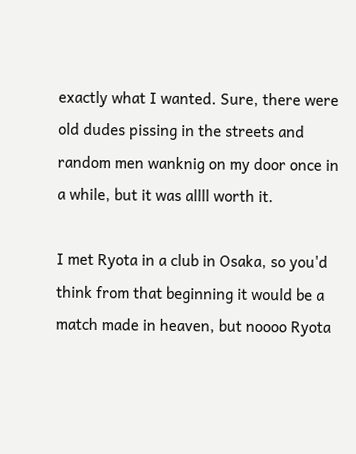exactly what I wanted. Sure, there were old dudes pissing in the streets and random men wanknig on my door once in a while, but it was allll worth it.

I met Ryota in a club in Osaka, so you'd think from that beginning it would be a match made in heaven, but noooo Ryota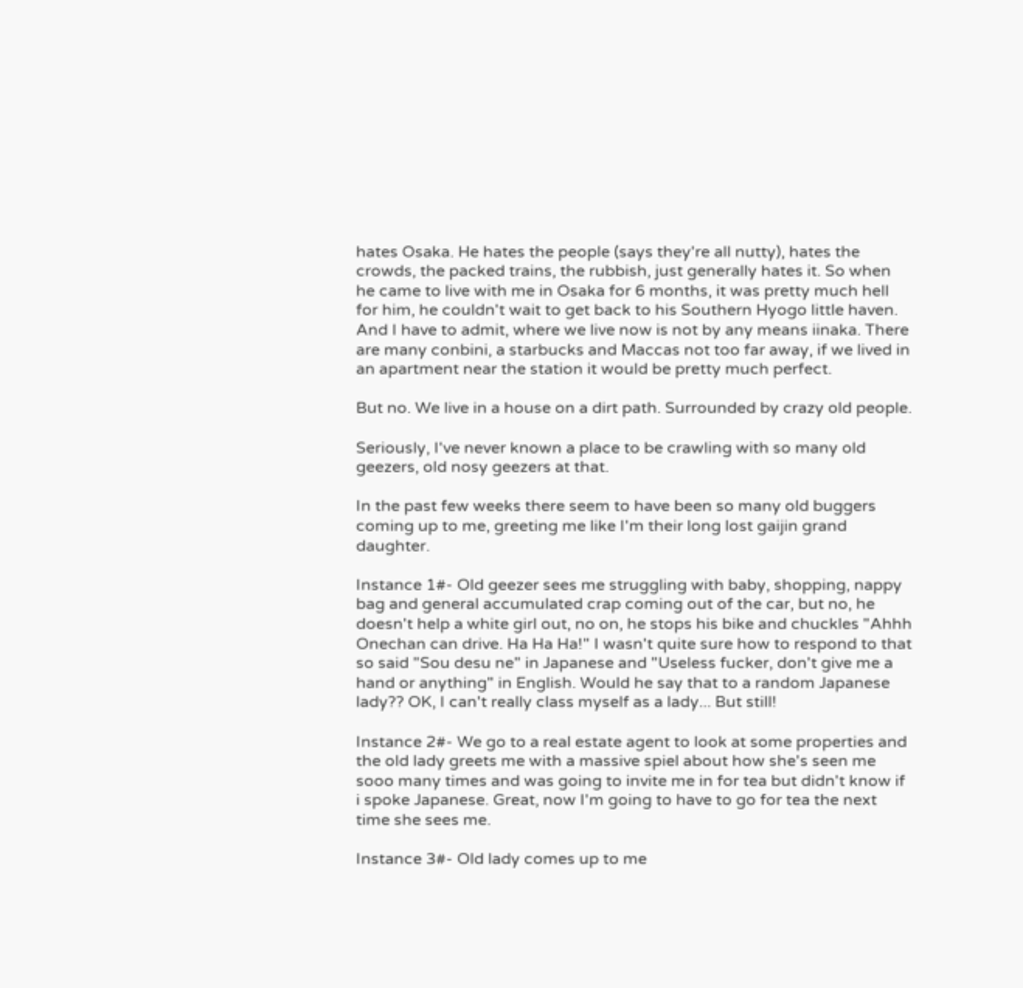hates Osaka. He hates the people (says they're all nutty), hates the crowds, the packed trains, the rubbish, just generally hates it. So when he came to live with me in Osaka for 6 months, it was pretty much hell for him, he couldn't wait to get back to his Southern Hyogo little haven. And I have to admit, where we live now is not by any means iinaka. There are many conbini, a starbucks and Maccas not too far away, if we lived in an apartment near the station it would be pretty much perfect.

But no. We live in a house on a dirt path. Surrounded by crazy old people.

Seriously, I've never known a place to be crawling with so many old geezers, old nosy geezers at that.

In the past few weeks there seem to have been so many old buggers coming up to me, greeting me like I'm their long lost gaijin grand daughter.

Instance 1#- Old geezer sees me struggling with baby, shopping, nappy bag and general accumulated crap coming out of the car, but no, he doesn't help a white girl out, no on, he stops his bike and chuckles "Ahhh Onechan can drive. Ha Ha Ha!" I wasn't quite sure how to respond to that so said "Sou desu ne" in Japanese and "Useless fucker, don't give me a hand or anything" in English. Would he say that to a random Japanese lady?? OK, I can't really class myself as a lady... But still!

Instance 2#- We go to a real estate agent to look at some properties and the old lady greets me with a massive spiel about how she's seen me sooo many times and was going to invite me in for tea but didn't know if i spoke Japanese. Great, now I'm going to have to go for tea the next time she sees me.

Instance 3#- Old lady comes up to me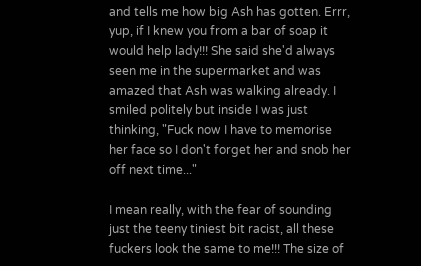and tells me how big Ash has gotten. Errr, yup, if I knew you from a bar of soap it would help lady!!! She said she'd always seen me in the supermarket and was amazed that Ash was walking already. I smiled politely but inside I was just thinking, "Fuck now I have to memorise her face so I don't forget her and snob her off next time..."

I mean really, with the fear of sounding just the teeny tiniest bit racist, all these fuckers look the same to me!!! The size of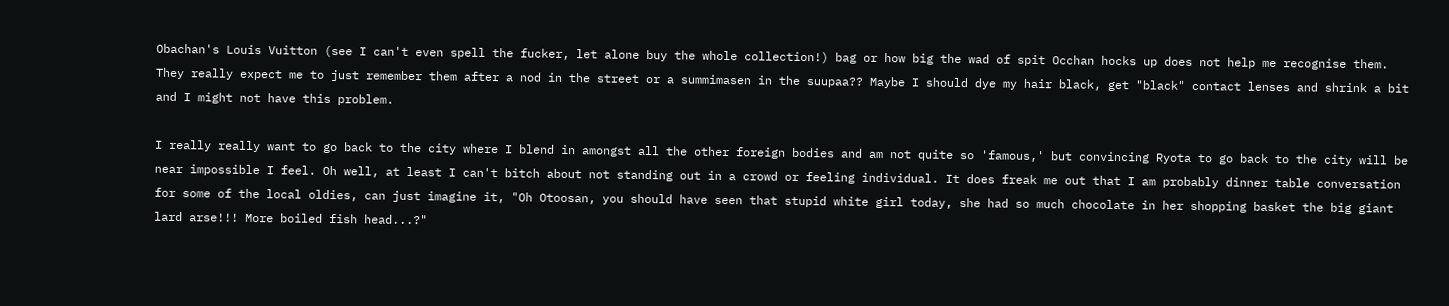Obachan's Louis Vuitton (see I can't even spell the fucker, let alone buy the whole collection!) bag or how big the wad of spit Occhan hocks up does not help me recognise them. They really expect me to just remember them after a nod in the street or a summimasen in the suupaa?? Maybe I should dye my hair black, get "black" contact lenses and shrink a bit and I might not have this problem.

I really really want to go back to the city where I blend in amongst all the other foreign bodies and am not quite so 'famous,' but convincing Ryota to go back to the city will be near impossible I feel. Oh well, at least I can't bitch about not standing out in a crowd or feeling individual. It does freak me out that I am probably dinner table conversation for some of the local oldies, can just imagine it, "Oh Otoosan, you should have seen that stupid white girl today, she had so much chocolate in her shopping basket the big giant lard arse!!! More boiled fish head...?"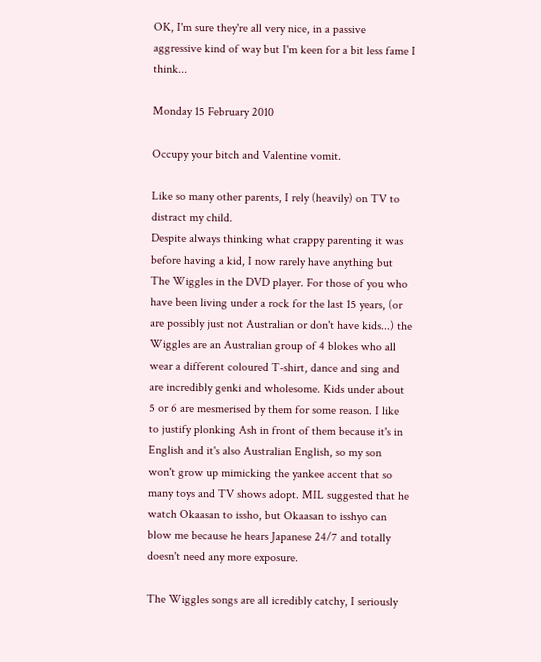OK, I'm sure they're all very nice, in a passive aggressive kind of way but I'm keen for a bit less fame I think...

Monday 15 February 2010

Occupy your bitch and Valentine vomit.

Like so many other parents, I rely (heavily) on TV to distract my child.
Despite always thinking what crappy parenting it was before having a kid, I now rarely have anything but The Wiggles in the DVD player. For those of you who have been living under a rock for the last 15 years, (or are possibly just not Australian or don't have kids...) the Wiggles are an Australian group of 4 blokes who all wear a different coloured T-shirt, dance and sing and are incredibly genki and wholesome. Kids under about 5 or 6 are mesmerised by them for some reason. I like to justify plonking Ash in front of them because it's in English and it's also Australian English, so my son won't grow up mimicking the yankee accent that so many toys and TV shows adopt. MIL suggested that he watch Okaasan to issho, but Okaasan to isshyo can blow me because he hears Japanese 24/7 and totally doesn't need any more exposure.

The Wiggles songs are all icredibly catchy, I seriously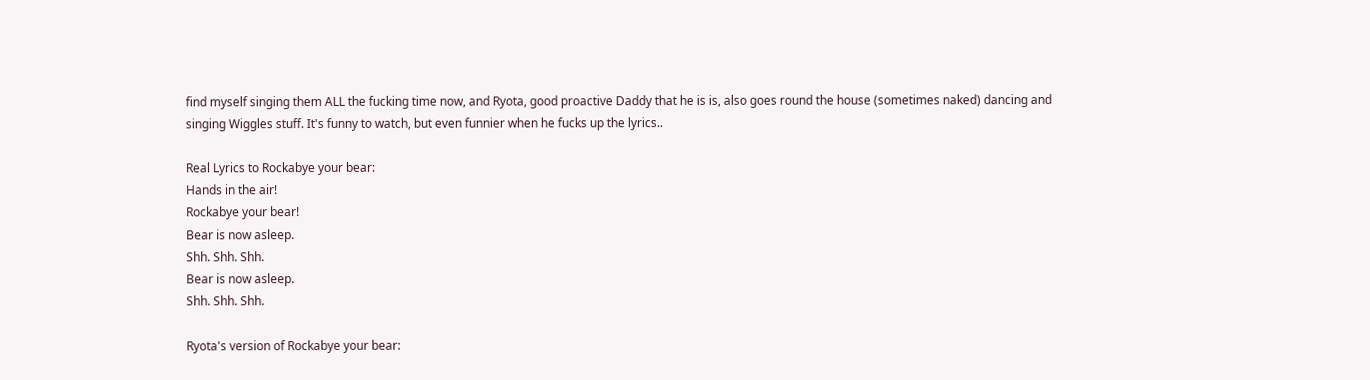find myself singing them ALL the fucking time now, and Ryota, good proactive Daddy that he is is, also goes round the house (sometimes naked) dancing and singing Wiggles stuff. It's funny to watch, but even funnier when he fucks up the lyrics..

Real Lyrics to Rockabye your bear:
Hands in the air!
Rockabye your bear!
Bear is now asleep.
Shh. Shh. Shh.
Bear is now asleep.
Shh. Shh. Shh.

Ryota's version of Rockabye your bear: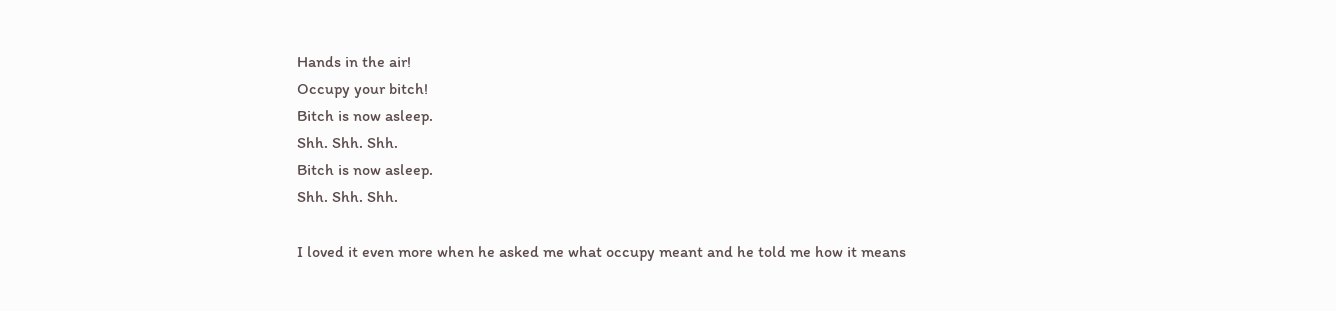Hands in the air!
Occupy your bitch!
Bitch is now asleep.
Shh. Shh. Shh.
Bitch is now asleep.
Shh. Shh. Shh.

I loved it even more when he asked me what occupy meant and he told me how it means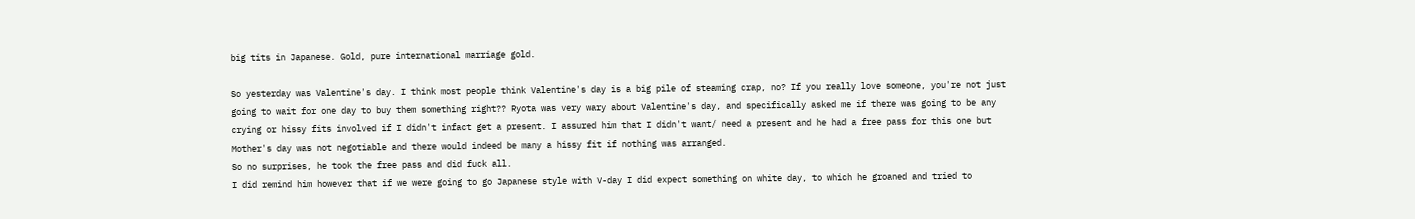big tits in Japanese. Gold, pure international marriage gold.

So yesterday was Valentine's day. I think most people think Valentine's day is a big pile of steaming crap, no? If you really love someone, you're not just going to wait for one day to buy them something right?? Ryota was very wary about Valentine's day, and specifically asked me if there was going to be any crying or hissy fits involved if I didn't infact get a present. I assured him that I didn't want/ need a present and he had a free pass for this one but Mother's day was not negotiable and there would indeed be many a hissy fit if nothing was arranged.
So no surprises, he took the free pass and did fuck all.
I did remind him however that if we were going to go Japanese style with V-day I did expect something on white day, to which he groaned and tried to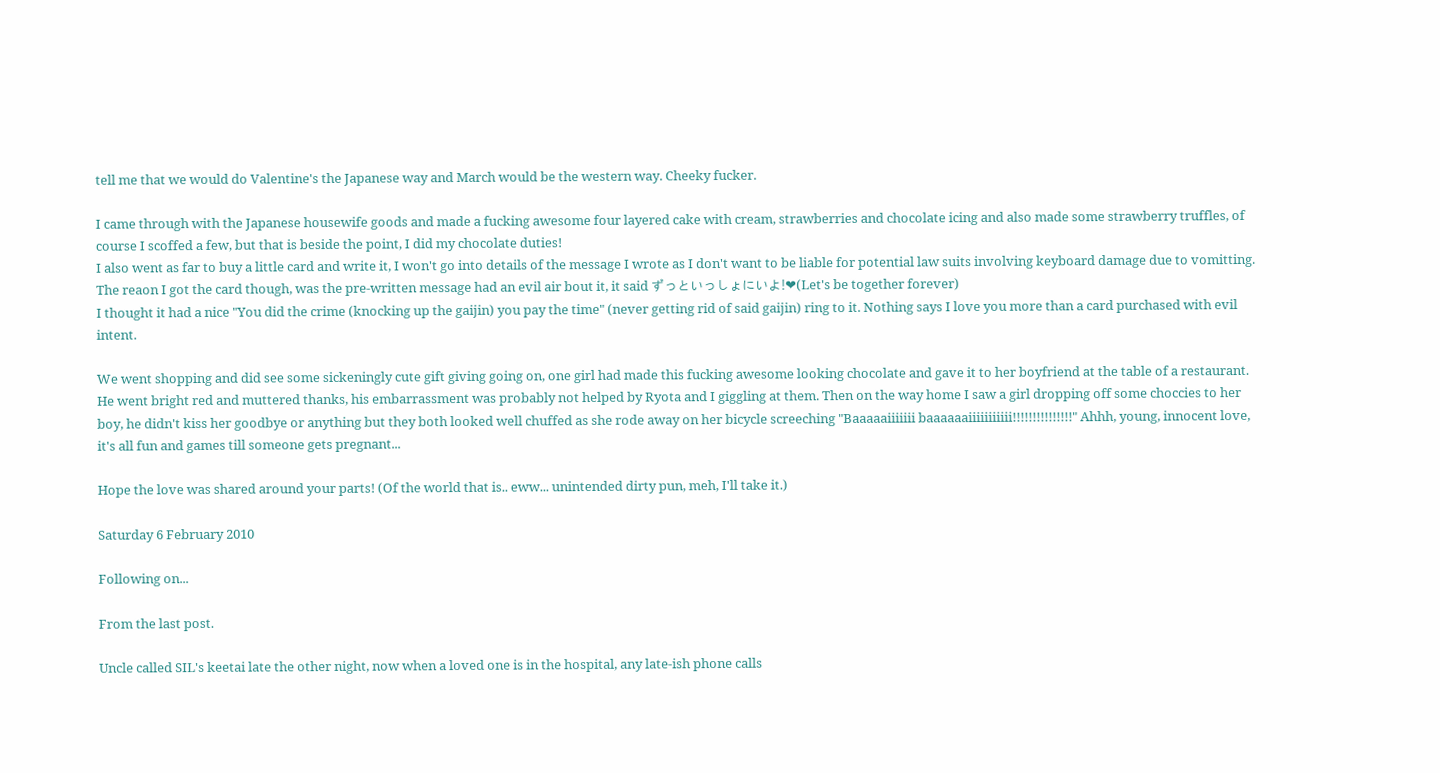tell me that we would do Valentine's the Japanese way and March would be the western way. Cheeky fucker.

I came through with the Japanese housewife goods and made a fucking awesome four layered cake with cream, strawberries and chocolate icing and also made some strawberry truffles, of course I scoffed a few, but that is beside the point, I did my chocolate duties!
I also went as far to buy a little card and write it, I won't go into details of the message I wrote as I don't want to be liable for potential law suits involving keyboard damage due to vomitting. The reaon I got the card though, was the pre-written message had an evil air bout it, it said ずっといっしょにいよ!❤(Let's be together forever)
I thought it had a nice "You did the crime (knocking up the gaijin) you pay the time" (never getting rid of said gaijin) ring to it. Nothing says I love you more than a card purchased with evil intent.

We went shopping and did see some sickeningly cute gift giving going on, one girl had made this fucking awesome looking chocolate and gave it to her boyfriend at the table of a restaurant. He went bright red and muttered thanks, his embarrassment was probably not helped by Ryota and I giggling at them. Then on the way home I saw a girl dropping off some choccies to her boy, he didn't kiss her goodbye or anything but they both looked well chuffed as she rode away on her bicycle screeching "Baaaaaiiiiiii baaaaaaiiiiiiiiiii!!!!!!!!!!!!!!!" Ahhh, young, innocent love, it's all fun and games till someone gets pregnant...

Hope the love was shared around your parts! (Of the world that is.. eww... unintended dirty pun, meh, I'll take it.)

Saturday 6 February 2010

Following on...

From the last post.

Uncle called SIL's keetai late the other night, now when a loved one is in the hospital, any late-ish phone calls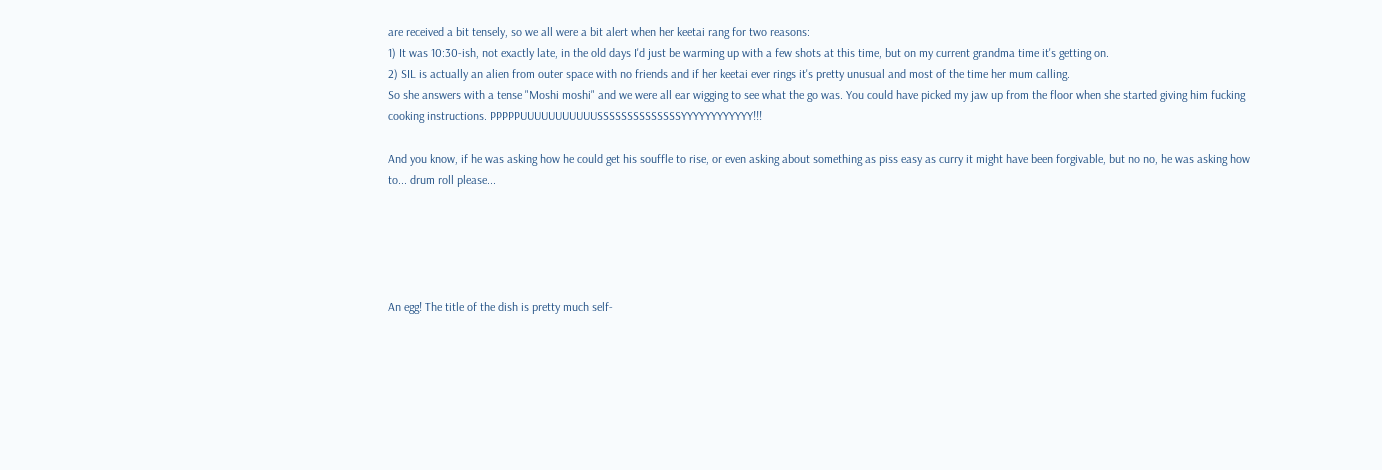are received a bit tensely, so we all were a bit alert when her keetai rang for two reasons:
1) It was 10:30-ish, not exactly late, in the old days I'd just be warming up with a few shots at this time, but on my current grandma time it's getting on.
2) SIL is actually an alien from outer space with no friends and if her keetai ever rings it's pretty unusual and most of the time her mum calling.
So she answers with a tense "Moshi moshi" and we were all ear wigging to see what the go was. You could have picked my jaw up from the floor when she started giving him fucking cooking instructions. PPPPPUUUUUUUUUUUSSSSSSSSSSSSSSYYYYYYYYYYYY!!!

And you know, if he was asking how he could get his souffle to rise, or even asking about something as piss easy as curry it might have been forgivable, but no no, he was asking how to... drum roll please...





An egg! The title of the dish is pretty much self-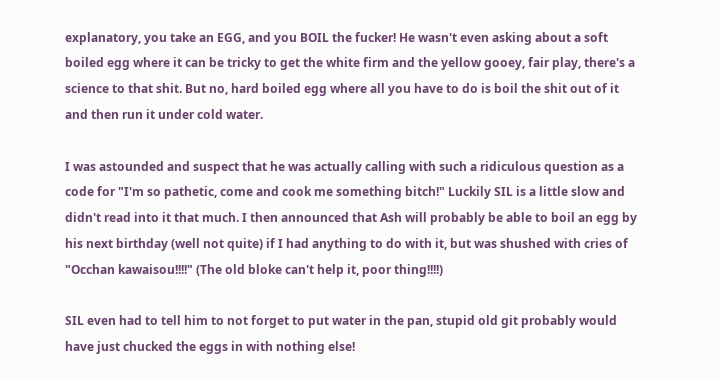explanatory, you take an EGG, and you BOIL the fucker! He wasn't even asking about a soft boiled egg where it can be tricky to get the white firm and the yellow gooey, fair play, there's a science to that shit. But no, hard boiled egg where all you have to do is boil the shit out of it and then run it under cold water.

I was astounded and suspect that he was actually calling with such a ridiculous question as a code for "I'm so pathetic, come and cook me something bitch!" Luckily SIL is a little slow and didn't read into it that much. I then announced that Ash will probably be able to boil an egg by his next birthday (well not quite) if I had anything to do with it, but was shushed with cries of "Occhan kawaisou!!!!" (The old bloke can't help it, poor thing!!!!)

SIL even had to tell him to not forget to put water in the pan, stupid old git probably would have just chucked the eggs in with nothing else!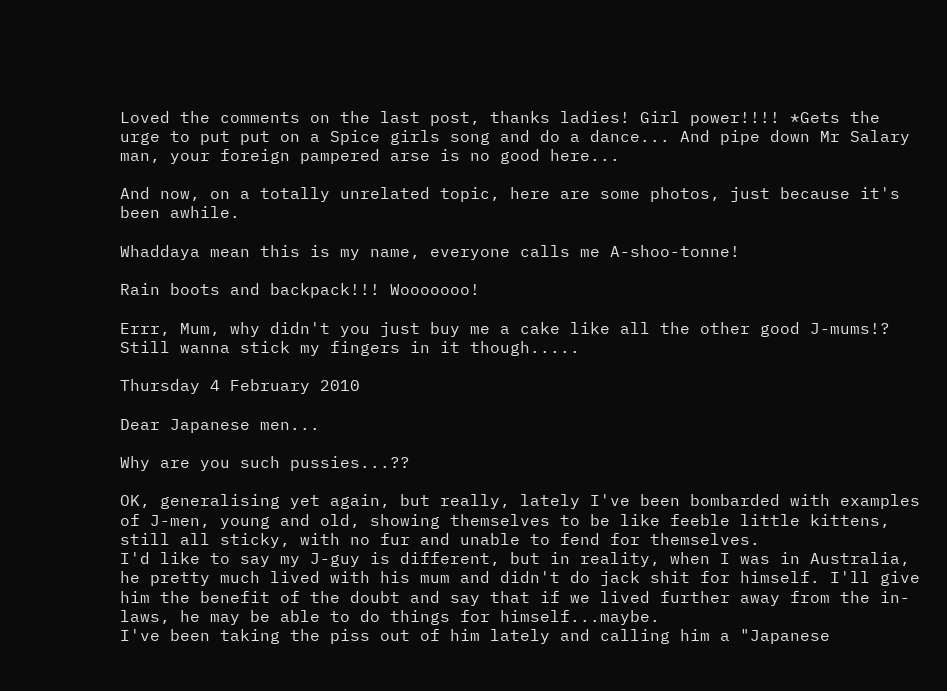Loved the comments on the last post, thanks ladies! Girl power!!!! *Gets the urge to put put on a Spice girls song and do a dance... And pipe down Mr Salary man, your foreign pampered arse is no good here...

And now, on a totally unrelated topic, here are some photos, just because it's been awhile.

Whaddaya mean this is my name, everyone calls me A-shoo-tonne!

Rain boots and backpack!!! Wooooooo!

Errr, Mum, why didn't you just buy me a cake like all the other good J-mums!? Still wanna stick my fingers in it though.....

Thursday 4 February 2010

Dear Japanese men...

Why are you such pussies...??

OK, generalising yet again, but really, lately I've been bombarded with examples of J-men, young and old, showing themselves to be like feeble little kittens, still all sticky, with no fur and unable to fend for themselves.
I'd like to say my J-guy is different, but in reality, when I was in Australia, he pretty much lived with his mum and didn't do jack shit for himself. I'll give him the benefit of the doubt and say that if we lived further away from the in-laws, he may be able to do things for himself...maybe.
I've been taking the piss out of him lately and calling him a "Japanese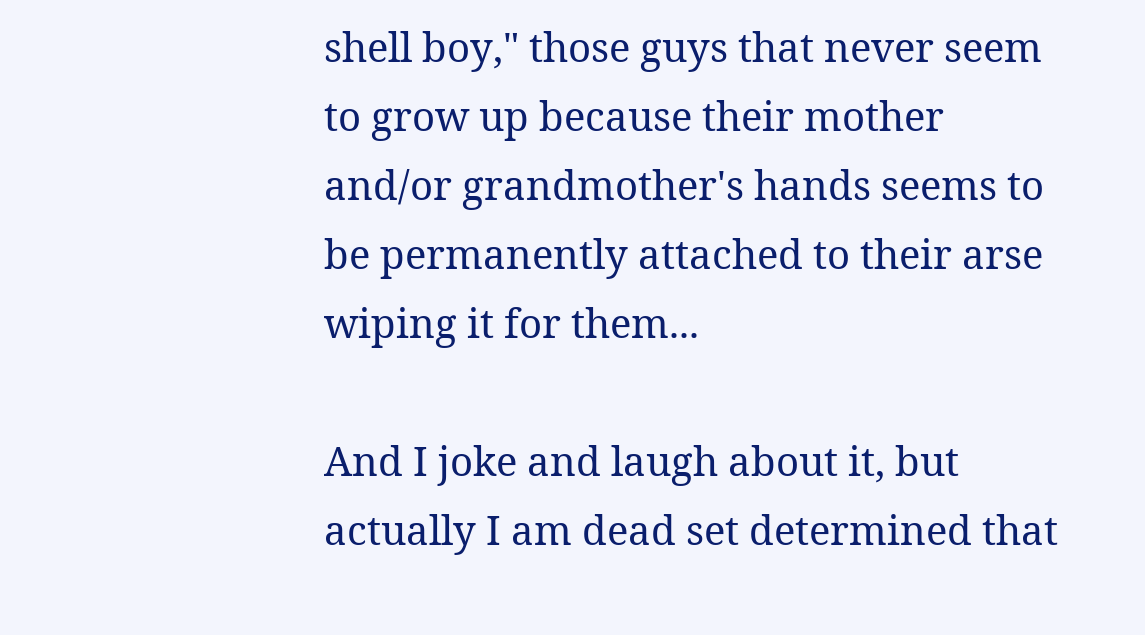shell boy," those guys that never seem to grow up because their mother and/or grandmother's hands seems to be permanently attached to their arse wiping it for them...

And I joke and laugh about it, but actually I am dead set determined that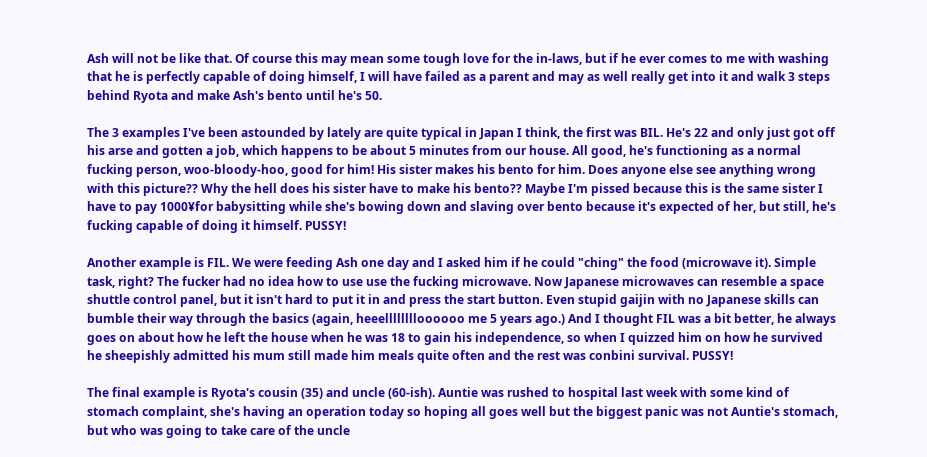Ash will not be like that. Of course this may mean some tough love for the in-laws, but if he ever comes to me with washing that he is perfectly capable of doing himself, I will have failed as a parent and may as well really get into it and walk 3 steps behind Ryota and make Ash's bento until he's 50.

The 3 examples I've been astounded by lately are quite typical in Japan I think, the first was BIL. He's 22 and only just got off his arse and gotten a job, which happens to be about 5 minutes from our house. All good, he's functioning as a normal fucking person, woo-bloody-hoo, good for him! His sister makes his bento for him. Does anyone else see anything wrong with this picture?? Why the hell does his sister have to make his bento?? Maybe I'm pissed because this is the same sister I have to pay 1000¥for babysitting while she's bowing down and slaving over bento because it's expected of her, but still, he's fucking capable of doing it himself. PUSSY!

Another example is FIL. We were feeding Ash one day and I asked him if he could "ching" the food (microwave it). Simple task, right? The fucker had no idea how to use use the fucking microwave. Now Japanese microwaves can resemble a space shuttle control panel, but it isn't hard to put it in and press the start button. Even stupid gaijin with no Japanese skills can bumble their way through the basics (again, heeelllllllloooooo me 5 years ago.) And I thought FIL was a bit better, he always goes on about how he left the house when he was 18 to gain his independence, so when I quizzed him on how he survived he sheepishly admitted his mum still made him meals quite often and the rest was conbini survival. PUSSY!

The final example is Ryota's cousin (35) and uncle (60-ish). Auntie was rushed to hospital last week with some kind of stomach complaint, she's having an operation today so hoping all goes well but the biggest panic was not Auntie's stomach, but who was going to take care of the uncle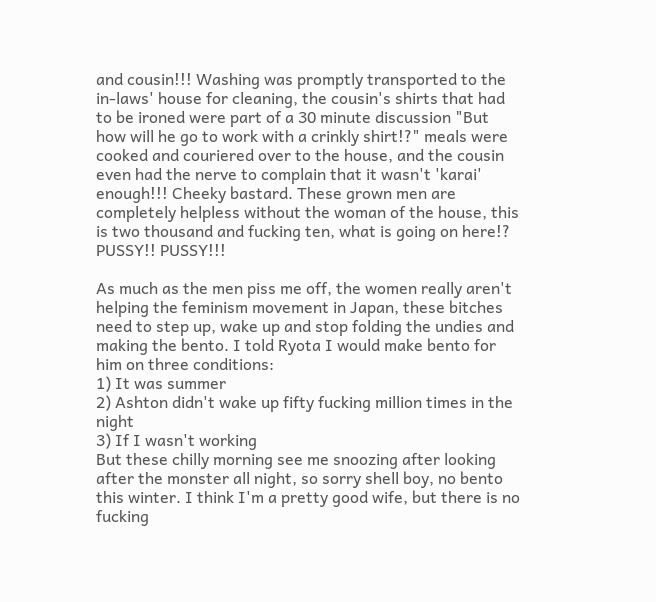and cousin!!! Washing was promptly transported to the in-laws' house for cleaning, the cousin's shirts that had to be ironed were part of a 30 minute discussion "But how will he go to work with a crinkly shirt!?" meals were cooked and couriered over to the house, and the cousin even had the nerve to complain that it wasn't 'karai' enough!!! Cheeky bastard. These grown men are completely helpless without the woman of the house, this is two thousand and fucking ten, what is going on here!? PUSSY!! PUSSY!!!

As much as the men piss me off, the women really aren't helping the feminism movement in Japan, these bitches need to step up, wake up and stop folding the undies and making the bento. I told Ryota I would make bento for him on three conditions:
1) It was summer
2) Ashton didn't wake up fifty fucking million times in the night
3) If I wasn't working
But these chilly morning see me snoozing after looking after the monster all night, so sorry shell boy, no bento this winter. I think I'm a pretty good wife, but there is no fucking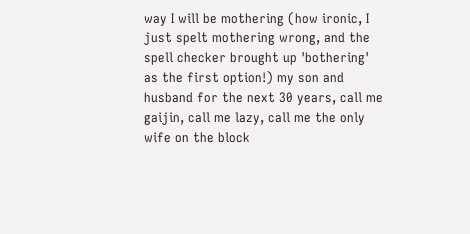way I will be mothering (how ironic, I just spelt mothering wrong, and the spell checker brought up 'bothering' as the first option!) my son and husband for the next 30 years, call me gaijin, call me lazy, call me the only wife on the block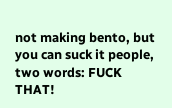not making bento, but you can suck it people, two words: FUCK THAT!